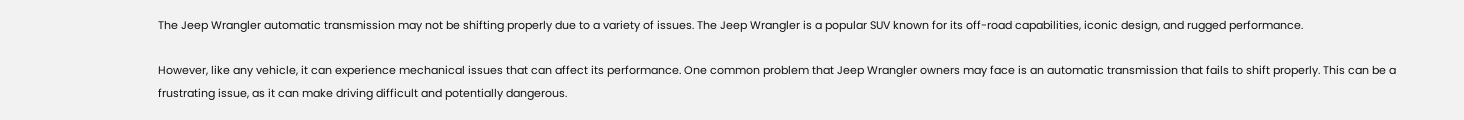The Jeep Wrangler automatic transmission may not be shifting properly due to a variety of issues. The Jeep Wrangler is a popular SUV known for its off-road capabilities, iconic design, and rugged performance.

However, like any vehicle, it can experience mechanical issues that can affect its performance. One common problem that Jeep Wrangler owners may face is an automatic transmission that fails to shift properly. This can be a frustrating issue, as it can make driving difficult and potentially dangerous.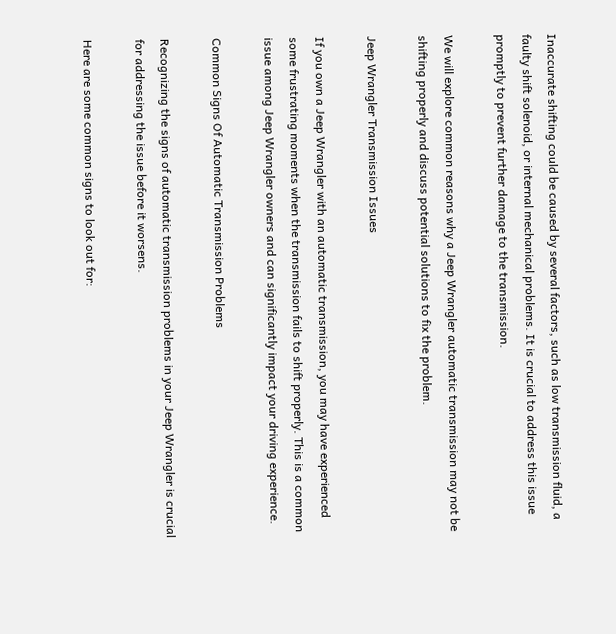Inaccurate shifting could be caused by several factors, such as low transmission fluid, a faulty shift solenoid, or internal mechanical problems. It is crucial to address this issue promptly to prevent further damage to the transmission.

We will explore common reasons why a Jeep Wrangler automatic transmission may not be shifting properly and discuss potential solutions to fix the problem.

Jeep Wrangler Transmission Issues

If you own a Jeep Wrangler with an automatic transmission, you may have experienced some frustrating moments when the transmission fails to shift properly. This is a common issue among Jeep Wrangler owners and can significantly impact your driving experience.

Common Signs Of Automatic Transmission Problems

Recognizing the signs of automatic transmission problems in your Jeep Wrangler is crucial for addressing the issue before it worsens.

Here are some common signs to look out for: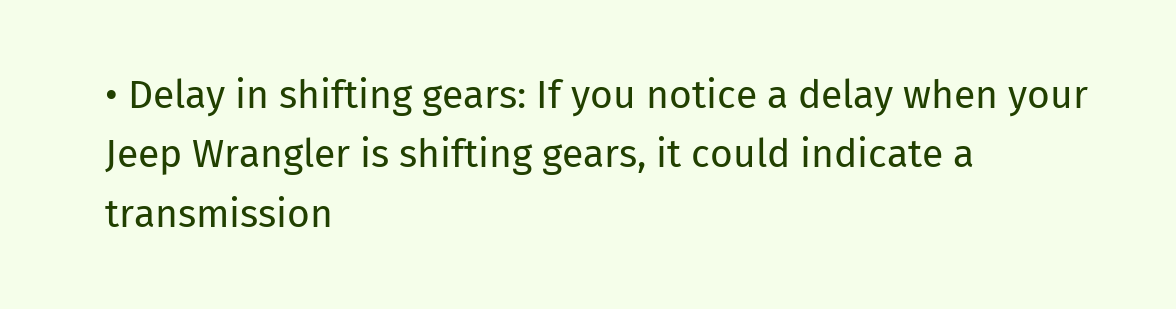• Delay in shifting gears: If you notice a delay when your Jeep Wrangler is shifting gears, it could indicate a transmission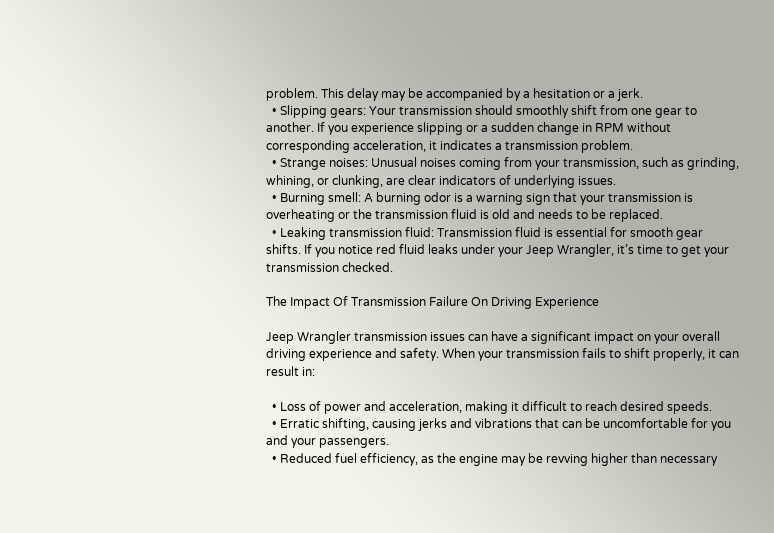problem. This delay may be accompanied by a hesitation or a jerk.
  • Slipping gears: Your transmission should smoothly shift from one gear to another. If you experience slipping or a sudden change in RPM without corresponding acceleration, it indicates a transmission problem.
  • Strange noises: Unusual noises coming from your transmission, such as grinding, whining, or clunking, are clear indicators of underlying issues.
  • Burning smell: A burning odor is a warning sign that your transmission is overheating or the transmission fluid is old and needs to be replaced.
  • Leaking transmission fluid: Transmission fluid is essential for smooth gear shifts. If you notice red fluid leaks under your Jeep Wrangler, it’s time to get your transmission checked.

The Impact Of Transmission Failure On Driving Experience

Jeep Wrangler transmission issues can have a significant impact on your overall driving experience and safety. When your transmission fails to shift properly, it can result in:

  • Loss of power and acceleration, making it difficult to reach desired speeds.
  • Erratic shifting, causing jerks and vibrations that can be uncomfortable for you and your passengers.
  • Reduced fuel efficiency, as the engine may be revving higher than necessary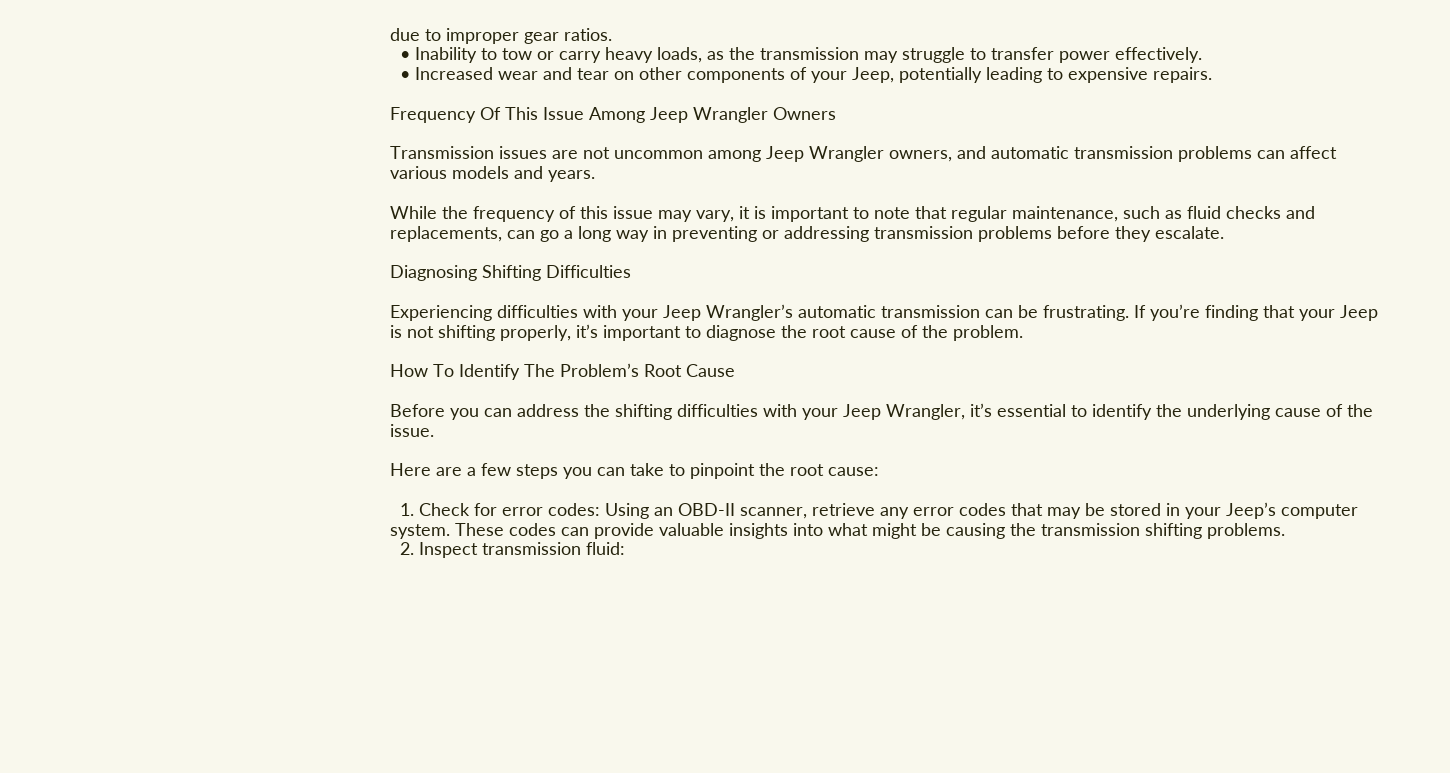due to improper gear ratios.
  • Inability to tow or carry heavy loads, as the transmission may struggle to transfer power effectively.
  • Increased wear and tear on other components of your Jeep, potentially leading to expensive repairs.

Frequency Of This Issue Among Jeep Wrangler Owners

Transmission issues are not uncommon among Jeep Wrangler owners, and automatic transmission problems can affect various models and years.

While the frequency of this issue may vary, it is important to note that regular maintenance, such as fluid checks and replacements, can go a long way in preventing or addressing transmission problems before they escalate.

Diagnosing Shifting Difficulties

Experiencing difficulties with your Jeep Wrangler’s automatic transmission can be frustrating. If you’re finding that your Jeep is not shifting properly, it’s important to diagnose the root cause of the problem.

How To Identify The Problem’s Root Cause

Before you can address the shifting difficulties with your Jeep Wrangler, it’s essential to identify the underlying cause of the issue.

Here are a few steps you can take to pinpoint the root cause:

  1. Check for error codes: Using an OBD-II scanner, retrieve any error codes that may be stored in your Jeep’s computer system. These codes can provide valuable insights into what might be causing the transmission shifting problems.
  2. Inspect transmission fluid: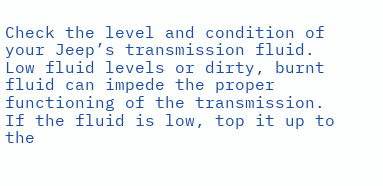Check the level and condition of your Jeep’s transmission fluid. Low fluid levels or dirty, burnt fluid can impede the proper functioning of the transmission. If the fluid is low, top it up to the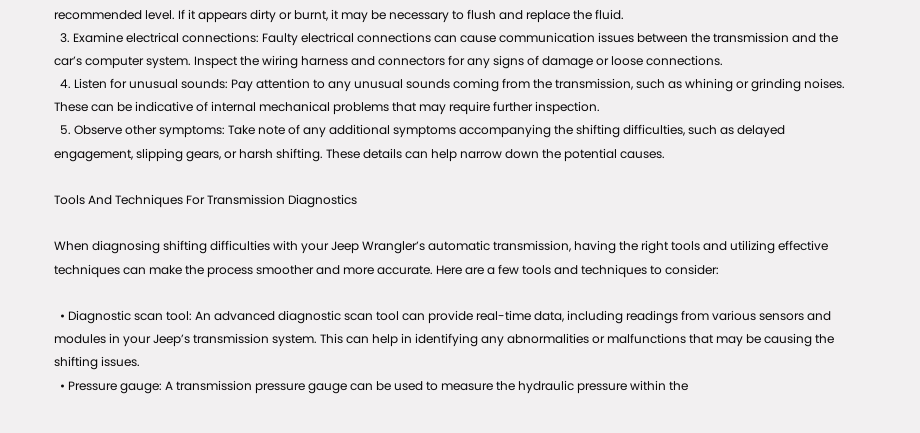recommended level. If it appears dirty or burnt, it may be necessary to flush and replace the fluid.
  3. Examine electrical connections: Faulty electrical connections can cause communication issues between the transmission and the car’s computer system. Inspect the wiring harness and connectors for any signs of damage or loose connections.
  4. Listen for unusual sounds: Pay attention to any unusual sounds coming from the transmission, such as whining or grinding noises. These can be indicative of internal mechanical problems that may require further inspection.
  5. Observe other symptoms: Take note of any additional symptoms accompanying the shifting difficulties, such as delayed engagement, slipping gears, or harsh shifting. These details can help narrow down the potential causes.

Tools And Techniques For Transmission Diagnostics

When diagnosing shifting difficulties with your Jeep Wrangler’s automatic transmission, having the right tools and utilizing effective techniques can make the process smoother and more accurate. Here are a few tools and techniques to consider:

  • Diagnostic scan tool: An advanced diagnostic scan tool can provide real-time data, including readings from various sensors and modules in your Jeep’s transmission system. This can help in identifying any abnormalities or malfunctions that may be causing the shifting issues.
  • Pressure gauge: A transmission pressure gauge can be used to measure the hydraulic pressure within the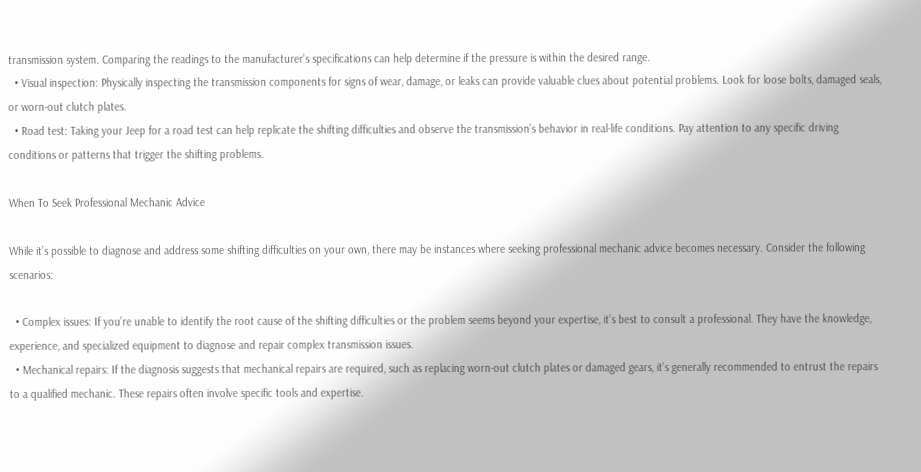transmission system. Comparing the readings to the manufacturer’s specifications can help determine if the pressure is within the desired range.
  • Visual inspection: Physically inspecting the transmission components for signs of wear, damage, or leaks can provide valuable clues about potential problems. Look for loose bolts, damaged seals, or worn-out clutch plates.
  • Road test: Taking your Jeep for a road test can help replicate the shifting difficulties and observe the transmission’s behavior in real-life conditions. Pay attention to any specific driving conditions or patterns that trigger the shifting problems.

When To Seek Professional Mechanic Advice

While it’s possible to diagnose and address some shifting difficulties on your own, there may be instances where seeking professional mechanic advice becomes necessary. Consider the following scenarios:

  • Complex issues: If you’re unable to identify the root cause of the shifting difficulties or the problem seems beyond your expertise, it’s best to consult a professional. They have the knowledge, experience, and specialized equipment to diagnose and repair complex transmission issues.
  • Mechanical repairs: If the diagnosis suggests that mechanical repairs are required, such as replacing worn-out clutch plates or damaged gears, it’s generally recommended to entrust the repairs to a qualified mechanic. These repairs often involve specific tools and expertise.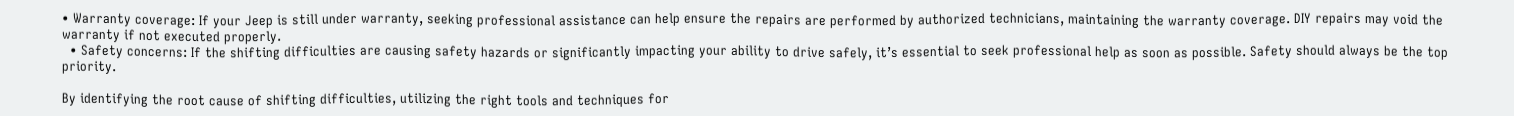• Warranty coverage: If your Jeep is still under warranty, seeking professional assistance can help ensure the repairs are performed by authorized technicians, maintaining the warranty coverage. DIY repairs may void the warranty if not executed properly.
  • Safety concerns: If the shifting difficulties are causing safety hazards or significantly impacting your ability to drive safely, it’s essential to seek professional help as soon as possible. Safety should always be the top priority.

By identifying the root cause of shifting difficulties, utilizing the right tools and techniques for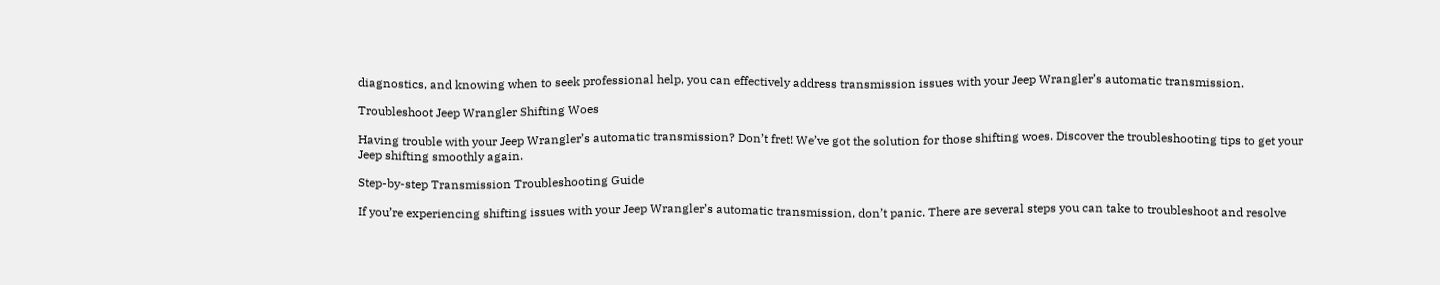diagnostics, and knowing when to seek professional help, you can effectively address transmission issues with your Jeep Wrangler’s automatic transmission.

Troubleshoot Jeep Wrangler Shifting Woes

Having trouble with your Jeep Wrangler’s automatic transmission? Don’t fret! We’ve got the solution for those shifting woes. Discover the troubleshooting tips to get your Jeep shifting smoothly again.

Step-by-step Transmission Troubleshooting Guide

If you’re experiencing shifting issues with your Jeep Wrangler’s automatic transmission, don’t panic. There are several steps you can take to troubleshoot and resolve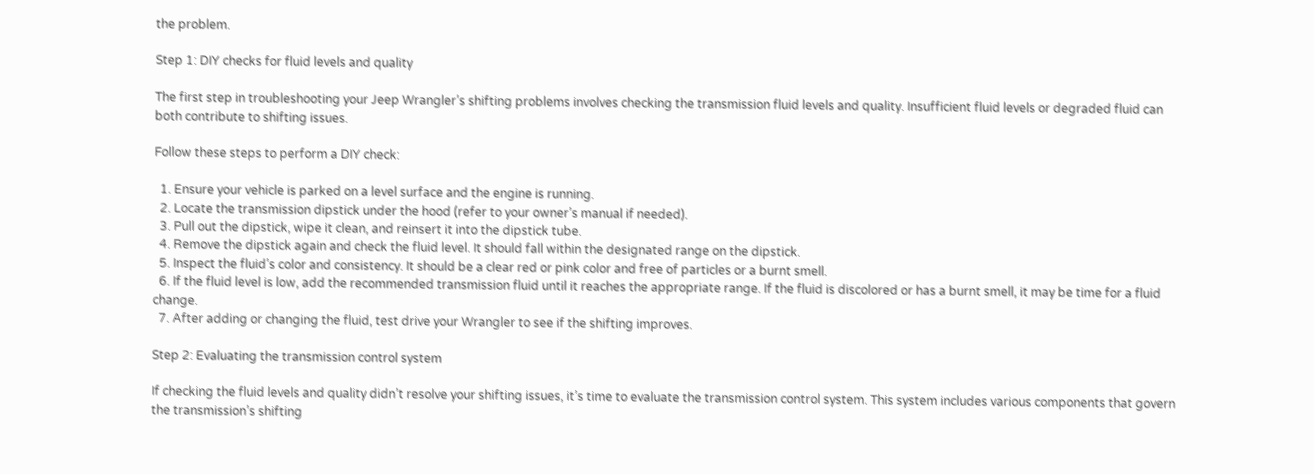the problem.

Step 1: DIY checks for fluid levels and quality

The first step in troubleshooting your Jeep Wrangler’s shifting problems involves checking the transmission fluid levels and quality. Insufficient fluid levels or degraded fluid can both contribute to shifting issues.

Follow these steps to perform a DIY check:

  1. Ensure your vehicle is parked on a level surface and the engine is running.
  2. Locate the transmission dipstick under the hood (refer to your owner’s manual if needed).
  3. Pull out the dipstick, wipe it clean, and reinsert it into the dipstick tube.
  4. Remove the dipstick again and check the fluid level. It should fall within the designated range on the dipstick.
  5. Inspect the fluid’s color and consistency. It should be a clear red or pink color and free of particles or a burnt smell.
  6. If the fluid level is low, add the recommended transmission fluid until it reaches the appropriate range. If the fluid is discolored or has a burnt smell, it may be time for a fluid change.
  7. After adding or changing the fluid, test drive your Wrangler to see if the shifting improves.

Step 2: Evaluating the transmission control system

If checking the fluid levels and quality didn’t resolve your shifting issues, it’s time to evaluate the transmission control system. This system includes various components that govern the transmission’s shifting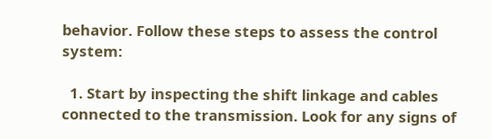behavior. Follow these steps to assess the control system:

  1. Start by inspecting the shift linkage and cables connected to the transmission. Look for any signs of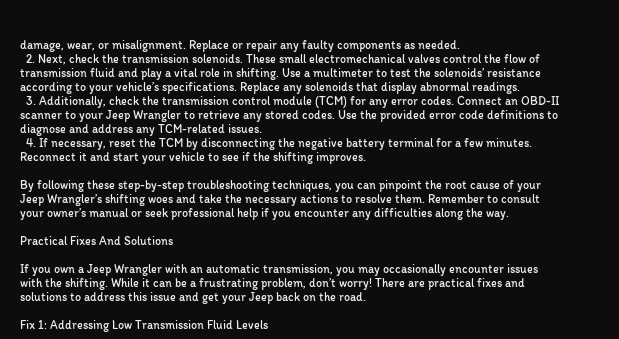damage, wear, or misalignment. Replace or repair any faulty components as needed.
  2. Next, check the transmission solenoids. These small electromechanical valves control the flow of transmission fluid and play a vital role in shifting. Use a multimeter to test the solenoids’ resistance according to your vehicle’s specifications. Replace any solenoids that display abnormal readings.
  3. Additionally, check the transmission control module (TCM) for any error codes. Connect an OBD-II scanner to your Jeep Wrangler to retrieve any stored codes. Use the provided error code definitions to diagnose and address any TCM-related issues.
  4. If necessary, reset the TCM by disconnecting the negative battery terminal for a few minutes. Reconnect it and start your vehicle to see if the shifting improves.

By following these step-by-step troubleshooting techniques, you can pinpoint the root cause of your Jeep Wrangler’s shifting woes and take the necessary actions to resolve them. Remember to consult your owner’s manual or seek professional help if you encounter any difficulties along the way.

Practical Fixes And Solutions

If you own a Jeep Wrangler with an automatic transmission, you may occasionally encounter issues with the shifting. While it can be a frustrating problem, don’t worry! There are practical fixes and solutions to address this issue and get your Jeep back on the road.

Fix 1: Addressing Low Transmission Fluid Levels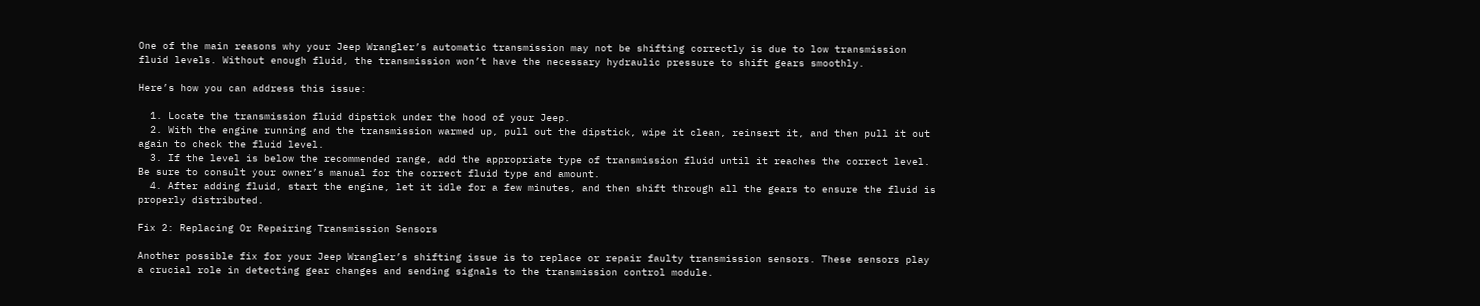One of the main reasons why your Jeep Wrangler’s automatic transmission may not be shifting correctly is due to low transmission fluid levels. Without enough fluid, the transmission won’t have the necessary hydraulic pressure to shift gears smoothly.

Here’s how you can address this issue:

  1. Locate the transmission fluid dipstick under the hood of your Jeep.
  2. With the engine running and the transmission warmed up, pull out the dipstick, wipe it clean, reinsert it, and then pull it out again to check the fluid level.
  3. If the level is below the recommended range, add the appropriate type of transmission fluid until it reaches the correct level. Be sure to consult your owner’s manual for the correct fluid type and amount.
  4. After adding fluid, start the engine, let it idle for a few minutes, and then shift through all the gears to ensure the fluid is properly distributed.

Fix 2: Replacing Or Repairing Transmission Sensors

Another possible fix for your Jeep Wrangler’s shifting issue is to replace or repair faulty transmission sensors. These sensors play a crucial role in detecting gear changes and sending signals to the transmission control module.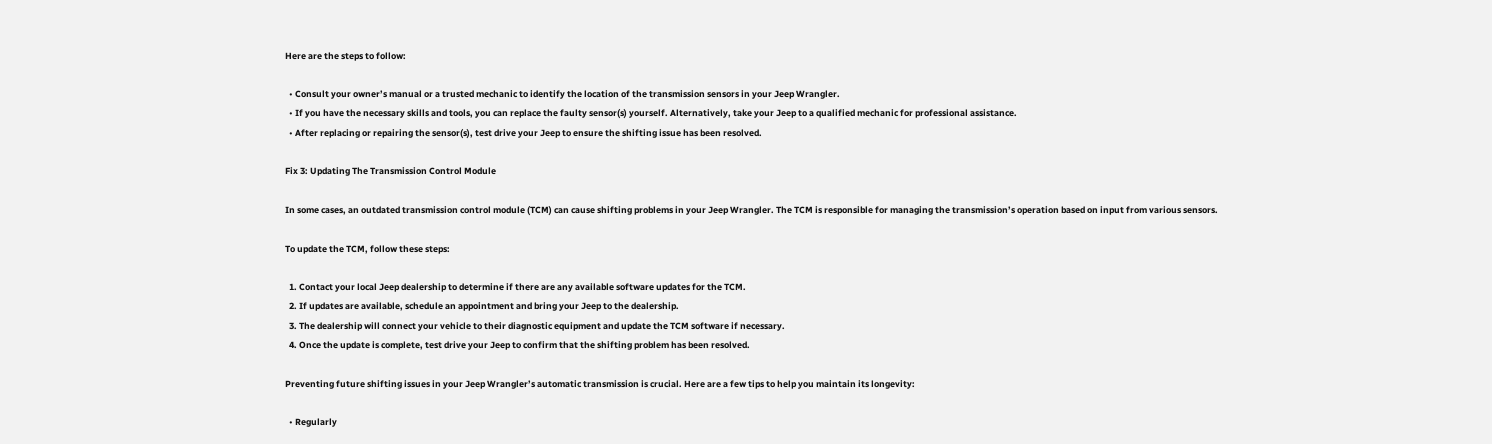Here are the steps to follow:

  • Consult your owner’s manual or a trusted mechanic to identify the location of the transmission sensors in your Jeep Wrangler.
  • If you have the necessary skills and tools, you can replace the faulty sensor(s) yourself. Alternatively, take your Jeep to a qualified mechanic for professional assistance.
  • After replacing or repairing the sensor(s), test drive your Jeep to ensure the shifting issue has been resolved.

Fix 3: Updating The Transmission Control Module

In some cases, an outdated transmission control module (TCM) can cause shifting problems in your Jeep Wrangler. The TCM is responsible for managing the transmission’s operation based on input from various sensors.

To update the TCM, follow these steps:

  1. Contact your local Jeep dealership to determine if there are any available software updates for the TCM.
  2. If updates are available, schedule an appointment and bring your Jeep to the dealership.
  3. The dealership will connect your vehicle to their diagnostic equipment and update the TCM software if necessary.
  4. Once the update is complete, test drive your Jeep to confirm that the shifting problem has been resolved.

Preventing future shifting issues in your Jeep Wrangler’s automatic transmission is crucial. Here are a few tips to help you maintain its longevity:

  • Regularly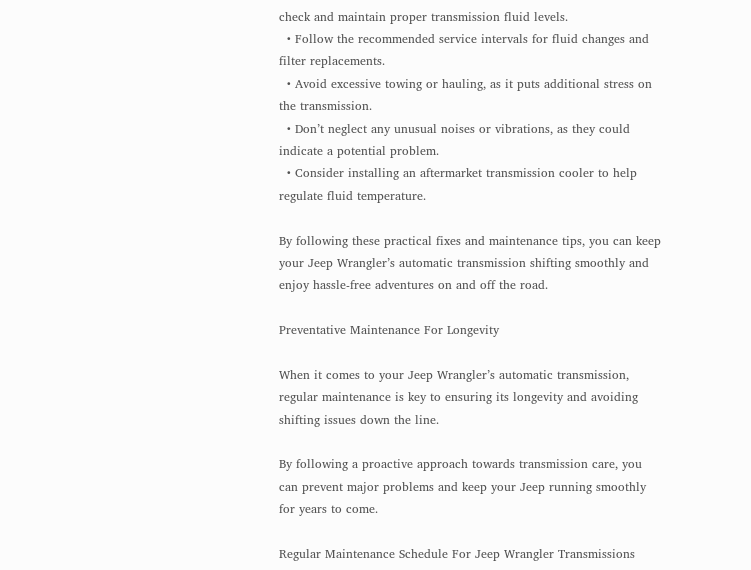check and maintain proper transmission fluid levels.
  • Follow the recommended service intervals for fluid changes and filter replacements.
  • Avoid excessive towing or hauling, as it puts additional stress on the transmission.
  • Don’t neglect any unusual noises or vibrations, as they could indicate a potential problem.
  • Consider installing an aftermarket transmission cooler to help regulate fluid temperature.

By following these practical fixes and maintenance tips, you can keep your Jeep Wrangler’s automatic transmission shifting smoothly and enjoy hassle-free adventures on and off the road.

Preventative Maintenance For Longevity

When it comes to your Jeep Wrangler’s automatic transmission, regular maintenance is key to ensuring its longevity and avoiding shifting issues down the line.

By following a proactive approach towards transmission care, you can prevent major problems and keep your Jeep running smoothly for years to come.

Regular Maintenance Schedule For Jeep Wrangler Transmissions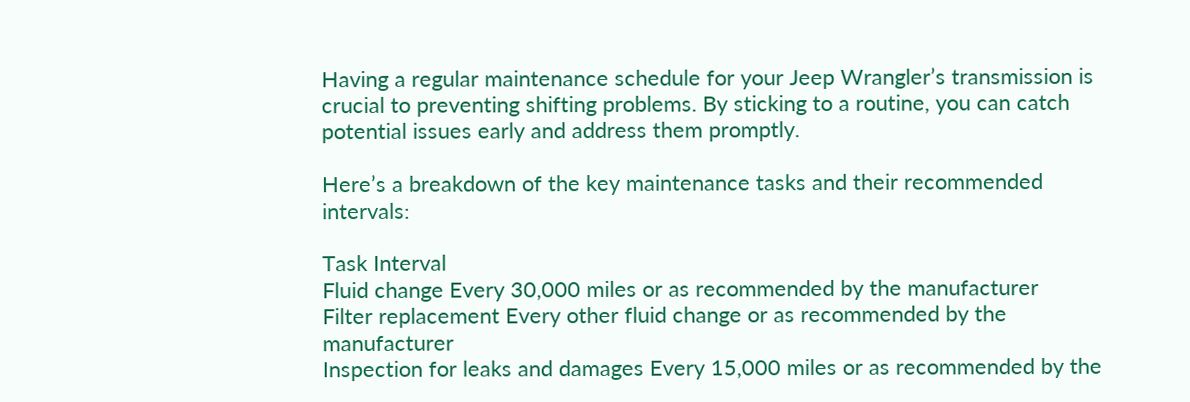Having a regular maintenance schedule for your Jeep Wrangler’s transmission is crucial to preventing shifting problems. By sticking to a routine, you can catch potential issues early and address them promptly.

Here’s a breakdown of the key maintenance tasks and their recommended intervals:

Task Interval
Fluid change Every 30,000 miles or as recommended by the manufacturer
Filter replacement Every other fluid change or as recommended by the manufacturer
Inspection for leaks and damages Every 15,000 miles or as recommended by the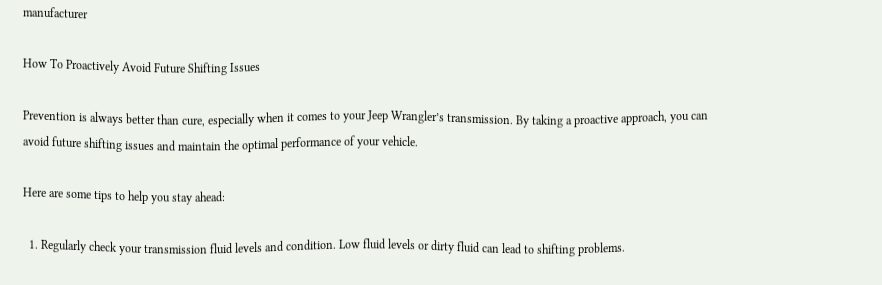manufacturer

How To Proactively Avoid Future Shifting Issues

Prevention is always better than cure, especially when it comes to your Jeep Wrangler’s transmission. By taking a proactive approach, you can avoid future shifting issues and maintain the optimal performance of your vehicle.

Here are some tips to help you stay ahead:

  1. Regularly check your transmission fluid levels and condition. Low fluid levels or dirty fluid can lead to shifting problems.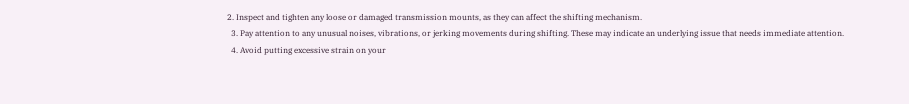2. Inspect and tighten any loose or damaged transmission mounts, as they can affect the shifting mechanism.
  3. Pay attention to any unusual noises, vibrations, or jerking movements during shifting. These may indicate an underlying issue that needs immediate attention.
  4. Avoid putting excessive strain on your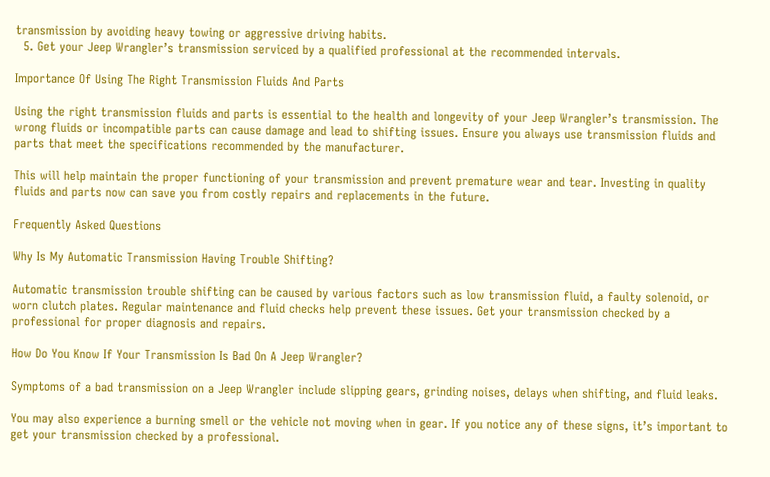transmission by avoiding heavy towing or aggressive driving habits.
  5. Get your Jeep Wrangler’s transmission serviced by a qualified professional at the recommended intervals.

Importance Of Using The Right Transmission Fluids And Parts

Using the right transmission fluids and parts is essential to the health and longevity of your Jeep Wrangler’s transmission. The wrong fluids or incompatible parts can cause damage and lead to shifting issues. Ensure you always use transmission fluids and parts that meet the specifications recommended by the manufacturer.

This will help maintain the proper functioning of your transmission and prevent premature wear and tear. Investing in quality fluids and parts now can save you from costly repairs and replacements in the future.

Frequently Asked Questions

Why Is My Automatic Transmission Having Trouble Shifting?

Automatic transmission trouble shifting can be caused by various factors such as low transmission fluid, a faulty solenoid, or worn clutch plates. Regular maintenance and fluid checks help prevent these issues. Get your transmission checked by a professional for proper diagnosis and repairs.

How Do You Know If Your Transmission Is Bad On A Jeep Wrangler?

Symptoms of a bad transmission on a Jeep Wrangler include slipping gears, grinding noises, delays when shifting, and fluid leaks.

You may also experience a burning smell or the vehicle not moving when in gear. If you notice any of these signs, it’s important to get your transmission checked by a professional.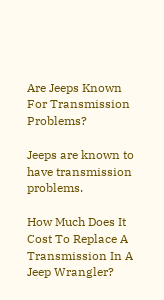Are Jeeps Known For Transmission Problems?

Jeeps are known to have transmission problems.

How Much Does It Cost To Replace A Transmission In A Jeep Wrangler?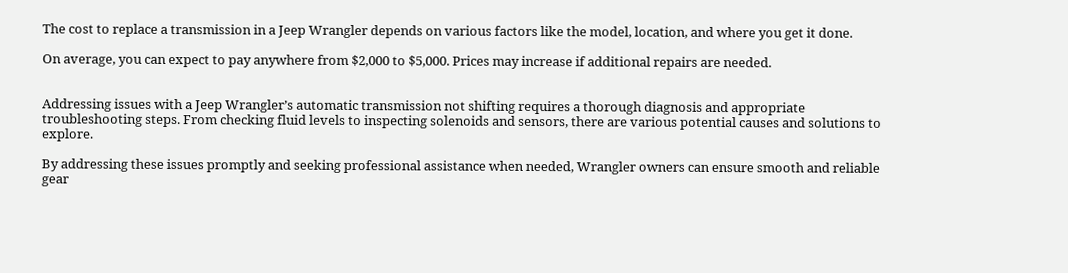The cost to replace a transmission in a Jeep Wrangler depends on various factors like the model, location, and where you get it done.

On average, you can expect to pay anywhere from $2,000 to $5,000. Prices may increase if additional repairs are needed.


Addressing issues with a Jeep Wrangler’s automatic transmission not shifting requires a thorough diagnosis and appropriate troubleshooting steps. From checking fluid levels to inspecting solenoids and sensors, there are various potential causes and solutions to explore.

By addressing these issues promptly and seeking professional assistance when needed, Wrangler owners can ensure smooth and reliable gear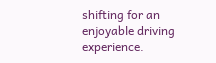shifting for an enjoyable driving experience.